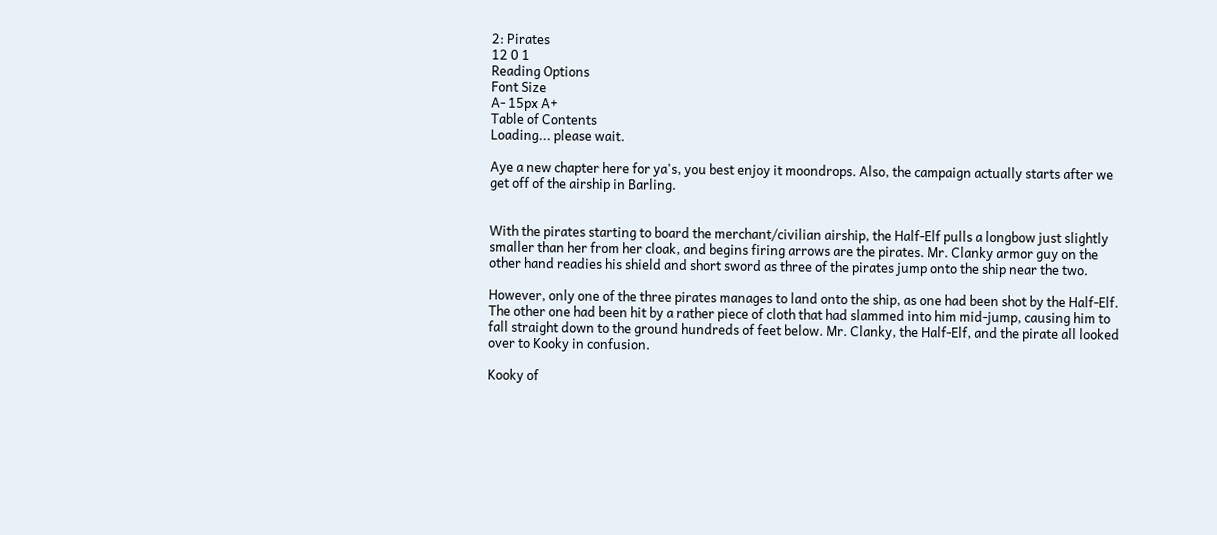2: Pirates
12 0 1
Reading Options
Font Size
A- 15px A+
Table of Contents
Loading... please wait.

Aye a new chapter here for ya's, you best enjoy it moondrops. Also, the campaign actually starts after we get off of the airship in Barling.


With the pirates starting to board the merchant/civilian airship, the Half-Elf pulls a longbow just slightly smaller than her from her cloak, and begins firing arrows are the pirates. Mr. Clanky armor guy on the other hand readies his shield and short sword as three of the pirates jump onto the ship near the two.

However, only one of the three pirates manages to land onto the ship, as one had been shot by the Half-Elf. The other one had been hit by a rather piece of cloth that had slammed into him mid-jump, causing him to fall straight down to the ground hundreds of feet below. Mr. Clanky, the Half-Elf, and the pirate all looked over to Kooky in confusion.

Kooky of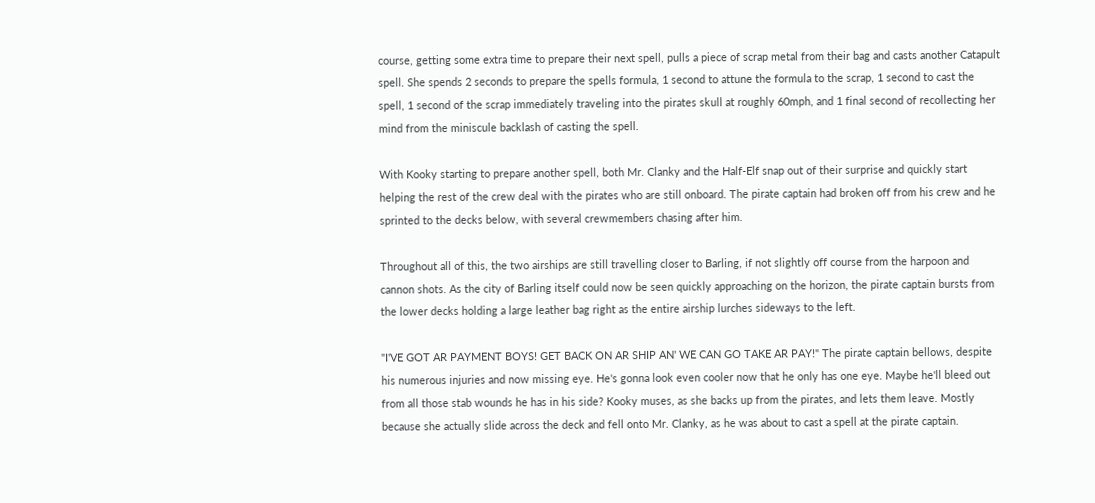course, getting some extra time to prepare their next spell, pulls a piece of scrap metal from their bag and casts another Catapult spell. She spends 2 seconds to prepare the spells formula, 1 second to attune the formula to the scrap, 1 second to cast the spell, 1 second of the scrap immediately traveling into the pirates skull at roughly 60mph, and 1 final second of recollecting her mind from the miniscule backlash of casting the spell.

With Kooky starting to prepare another spell, both Mr. Clanky and the Half-Elf snap out of their surprise and quickly start helping the rest of the crew deal with the pirates who are still onboard. The pirate captain had broken off from his crew and he sprinted to the decks below, with several crewmembers chasing after him.

Throughout all of this, the two airships are still travelling closer to Barling, if not slightly off course from the harpoon and cannon shots. As the city of Barling itself could now be seen quickly approaching on the horizon, the pirate captain bursts from the lower decks holding a large leather bag right as the entire airship lurches sideways to the left.

"I'VE GOT AR PAYMENT BOYS! GET BACK ON AR SHIP AN' WE CAN GO TAKE AR PAY!" The pirate captain bellows, despite his numerous injuries and now missing eye. He's gonna look even cooler now that he only has one eye. Maybe he'll bleed out from all those stab wounds he has in his side? Kooky muses, as she backs up from the pirates, and lets them leave. Mostly because she actually slide across the deck and fell onto Mr. Clanky, as he was about to cast a spell at the pirate captain.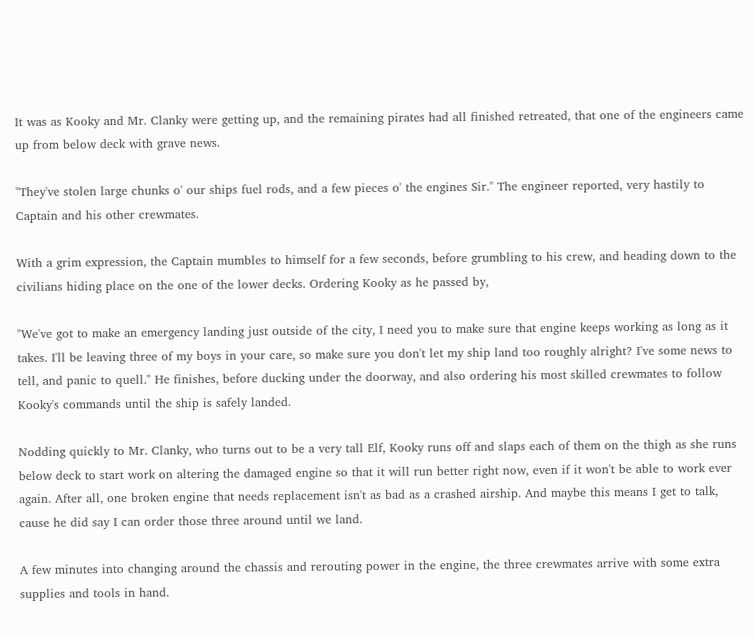It was as Kooky and Mr. Clanky were getting up, and the remaining pirates had all finished retreated, that one of the engineers came up from below deck with grave news.

"They've stolen large chunks o' our ships fuel rods, and a few pieces o' the engines Sir." The engineer reported, very hastily to Captain and his other crewmates.

With a grim expression, the Captain mumbles to himself for a few seconds, before grumbling to his crew, and heading down to the civilians hiding place on the one of the lower decks. Ordering Kooky as he passed by,

"We've got to make an emergency landing just outside of the city, I need you to make sure that engine keeps working as long as it takes. I'll be leaving three of my boys in your care, so make sure you don't let my ship land too roughly alright? I've some news to tell, and panic to quell." He finishes, before ducking under the doorway, and also ordering his most skilled crewmates to follow Kooky's commands until the ship is safely landed.

Nodding quickly to Mr. Clanky, who turns out to be a very tall Elf, Kooky runs off and slaps each of them on the thigh as she runs below deck to start work on altering the damaged engine so that it will run better right now, even if it won't be able to work ever again. After all, one broken engine that needs replacement isn't as bad as a crashed airship. And maybe this means I get to talk, cause he did say I can order those three around until we land.

A few minutes into changing around the chassis and rerouting power in the engine, the three crewmates arrive with some extra supplies and tools in hand.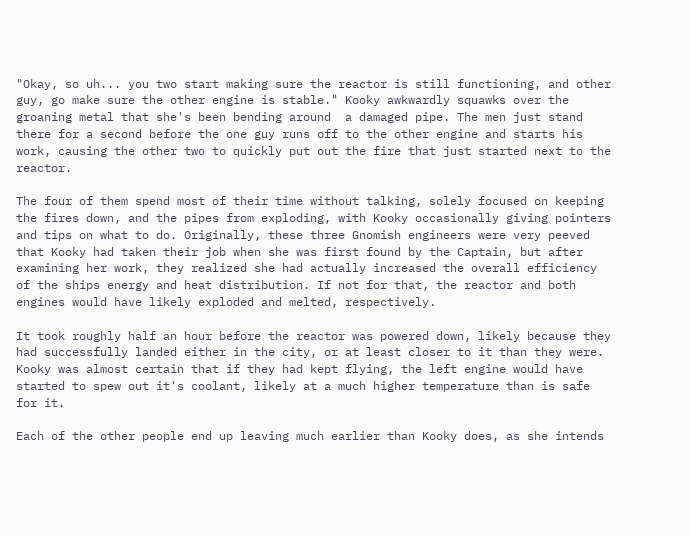"Okay, so uh... you two start making sure the reactor is still functioning, and other guy, go make sure the other engine is stable." Kooky awkwardly squawks over the groaning metal that she's been bending around  a damaged pipe. The men just stand there for a second before the one guy runs off to the other engine and starts his work, causing the other two to quickly put out the fire that just started next to the reactor.

The four of them spend most of their time without talking, solely focused on keeping the fires down, and the pipes from exploding, with Kooky occasionally giving pointers and tips on what to do. Originally, these three Gnomish engineers were very peeved that Kooky had taken their job when she was first found by the Captain, but after examining her work, they realized she had actually increased the overall efficiency of the ships energy and heat distribution. If not for that, the reactor and both engines would have likely exploded and melted, respectively.

It took roughly half an hour before the reactor was powered down, likely because they had successfully landed either in the city, or at least closer to it than they were. Kooky was almost certain that if they had kept flying, the left engine would have started to spew out it's coolant, likely at a much higher temperature than is safe for it.

Each of the other people end up leaving much earlier than Kooky does, as she intends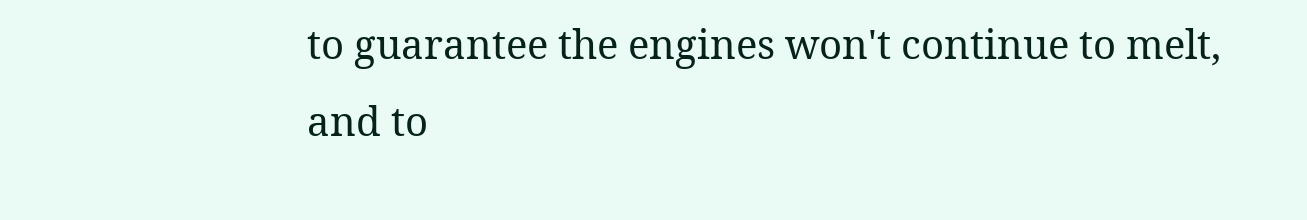to guarantee the engines won't continue to melt, and to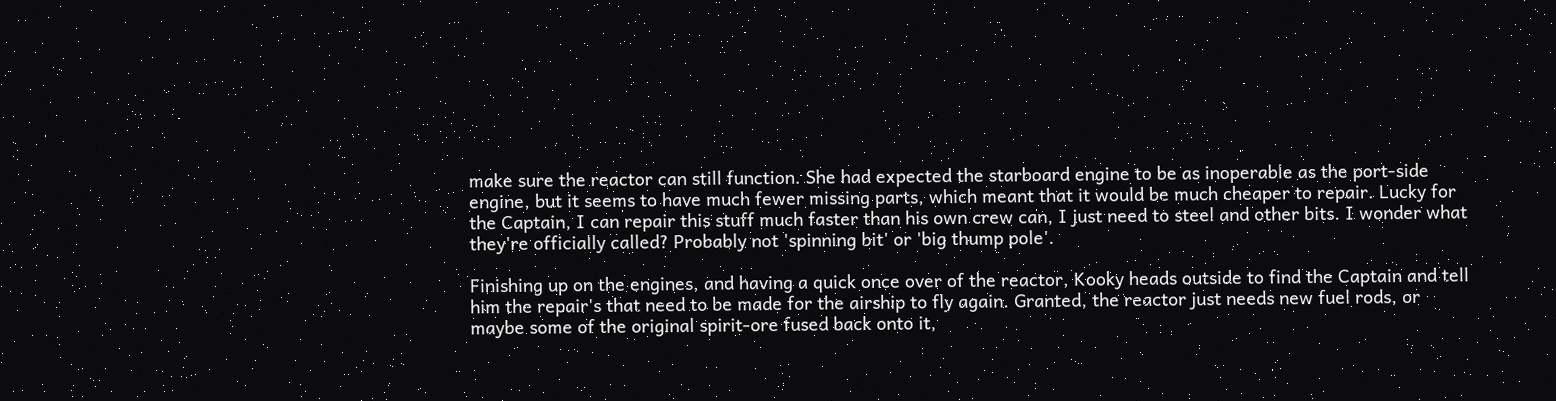make sure the reactor can still function. She had expected the starboard engine to be as inoperable as the port-side engine, but it seems to have much fewer missing parts, which meant that it would be much cheaper to repair. Lucky for the Captain, I can repair this stuff much faster than his own crew can, I just need to steel and other bits. I wonder what they're officially called? Probably not 'spinning bit' or 'big thump pole'.

Finishing up on the engines, and having a quick once over of the reactor, Kooky heads outside to find the Captain and tell him the repair's that need to be made for the airship to fly again. Granted, the reactor just needs new fuel rods, or maybe some of the original spirit-ore fused back onto it,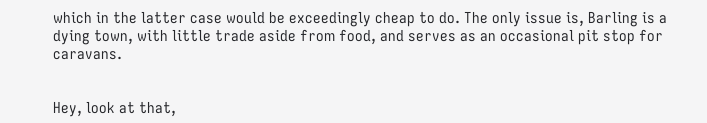which in the latter case would be exceedingly cheap to do. The only issue is, Barling is a dying town, with little trade aside from food, and serves as an occasional pit stop for caravans.


Hey, look at that,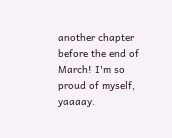another chapter before the end of March! I'm so proud of myself, yaaaay.